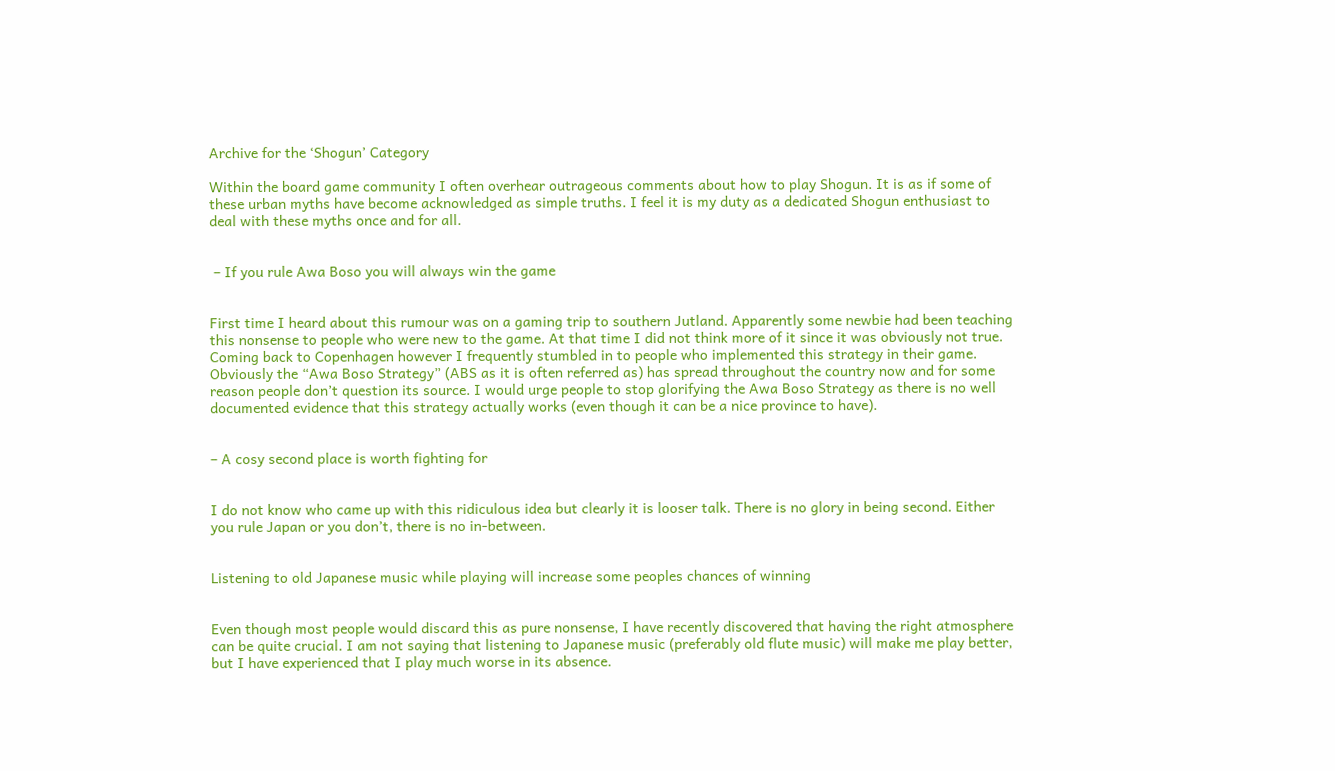Archive for the ‘Shogun’ Category

Within the board game community I often overhear outrageous comments about how to play Shogun. It is as if some of these urban myths have become acknowledged as simple truths. I feel it is my duty as a dedicated Shogun enthusiast to deal with these myths once and for all.


 – If you rule Awa Boso you will always win the game


First time I heard about this rumour was on a gaming trip to southern Jutland. Apparently some newbie had been teaching this nonsense to people who were new to the game. At that time I did not think more of it since it was obviously not true. Coming back to Copenhagen however I frequently stumbled in to people who implemented this strategy in their game. Obviously the “Awa Boso Strategy” (ABS as it is often referred as) has spread throughout the country now and for some reason people don’t question its source. I would urge people to stop glorifying the Awa Boso Strategy as there is no well documented evidence that this strategy actually works (even though it can be a nice province to have).


– A cosy second place is worth fighting for


I do not know who came up with this ridiculous idea but clearly it is looser talk. There is no glory in being second. Either you rule Japan or you don’t, there is no in-between.


Listening to old Japanese music while playing will increase some peoples chances of winning


Even though most people would discard this as pure nonsense, I have recently discovered that having the right atmosphere can be quite crucial. I am not saying that listening to Japanese music (preferably old flute music) will make me play better, but I have experienced that I play much worse in its absence.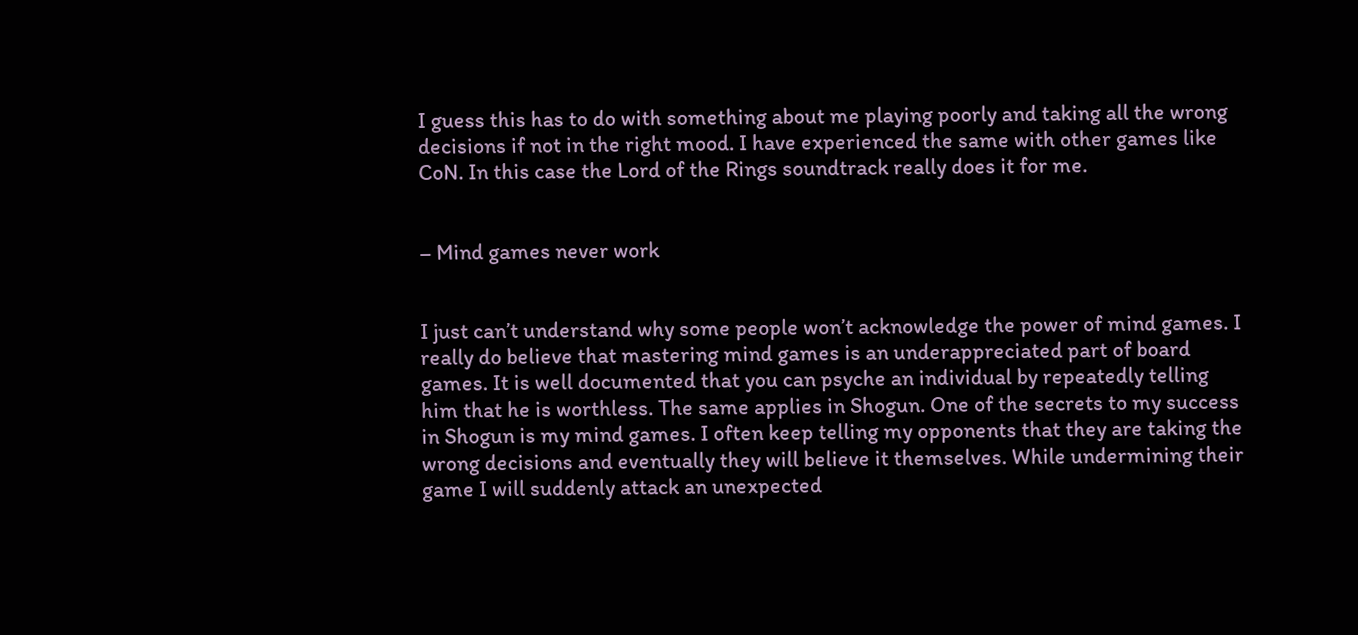I guess this has to do with something about me playing poorly and taking all the wrong decisions if not in the right mood. I have experienced the same with other games like CoN. In this case the Lord of the Rings soundtrack really does it for me.


– Mind games never work


I just can’t understand why some people won’t acknowledge the power of mind games. I really do believe that mastering mind games is an underappreciated part of board games. It is well documented that you can psyche an individual by repeatedly telling him that he is worthless. The same applies in Shogun. One of the secrets to my success in Shogun is my mind games. I often keep telling my opponents that they are taking the wrong decisions and eventually they will believe it themselves. While undermining their game I will suddenly attack an unexpected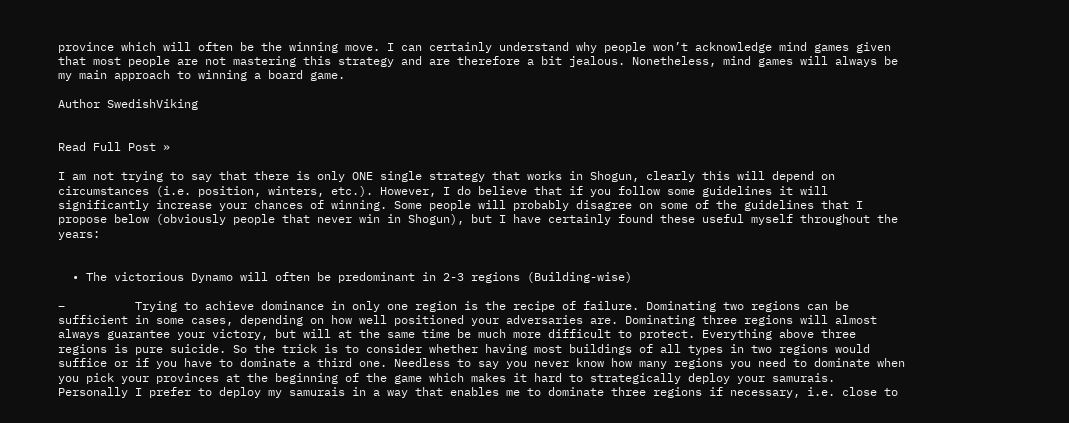province which will often be the winning move. I can certainly understand why people won’t acknowledge mind games given that most people are not mastering this strategy and are therefore a bit jealous. Nonetheless, mind games will always be my main approach to winning a board game.

Author SwedishViking


Read Full Post »

I am not trying to say that there is only ONE single strategy that works in Shogun, clearly this will depend on circumstances (i.e. position, winters, etc.). However, I do believe that if you follow some guidelines it will significantly increase your chances of winning. Some people will probably disagree on some of the guidelines that I propose below (obviously people that never win in Shogun), but I have certainly found these useful myself throughout the years:


  • The victorious Dynamo will often be predominant in 2-3 regions (Building-wise)

–          Trying to achieve dominance in only one region is the recipe of failure. Dominating two regions can be sufficient in some cases, depending on how well positioned your adversaries are. Dominating three regions will almost always guarantee your victory, but will at the same time be much more difficult to protect. Everything above three regions is pure suicide. So the trick is to consider whether having most buildings of all types in two regions would suffice or if you have to dominate a third one. Needless to say you never know how many regions you need to dominate when you pick your provinces at the beginning of the game which makes it hard to strategically deploy your samurais.  Personally I prefer to deploy my samurais in a way that enables me to dominate three regions if necessary, i.e. close to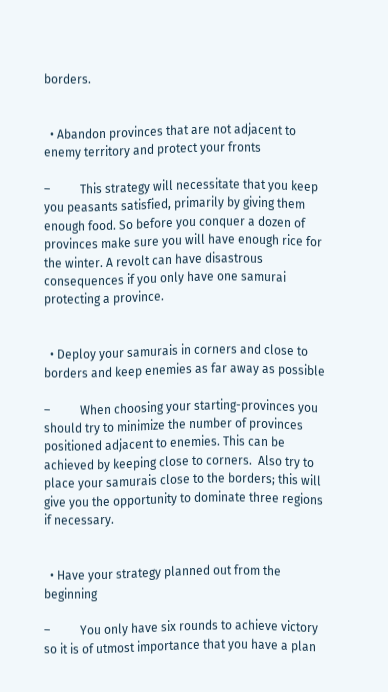borders.


  • Abandon provinces that are not adjacent to enemy territory and protect your fronts

–          This strategy will necessitate that you keep you peasants satisfied, primarily by giving them enough food. So before you conquer a dozen of provinces make sure you will have enough rice for the winter. A revolt can have disastrous consequences if you only have one samurai protecting a province.


  • Deploy your samurais in corners and close to borders and keep enemies as far away as possible

–          When choosing your starting-provinces you should try to minimize the number of provinces positioned adjacent to enemies. This can be achieved by keeping close to corners.  Also try to place your samurais close to the borders; this will give you the opportunity to dominate three regions if necessary.


  • Have your strategy planned out from the beginning

–          You only have six rounds to achieve victory so it is of utmost importance that you have a plan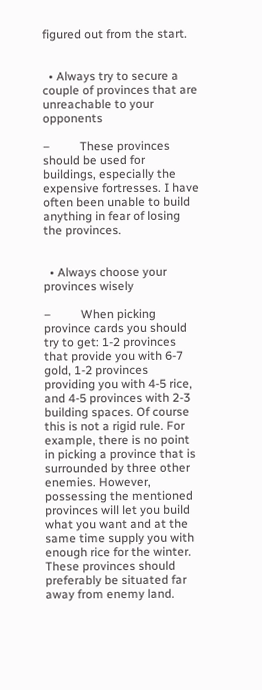figured out from the start.


  • Always try to secure a couple of provinces that are unreachable to your opponents

–          These provinces should be used for buildings, especially the expensive fortresses. I have often been unable to build anything in fear of losing the provinces.


  • Always choose your provinces wisely

–          When picking province cards you should try to get: 1-2 provinces that provide you with 6-7 gold, 1-2 provinces providing you with 4-5 rice, and 4-5 provinces with 2-3 building spaces. Of course this is not a rigid rule. For example, there is no point in picking a province that is surrounded by three other enemies. However, possessing the mentioned provinces will let you build what you want and at the same time supply you with enough rice for the winter. These provinces should preferably be situated far away from enemy land.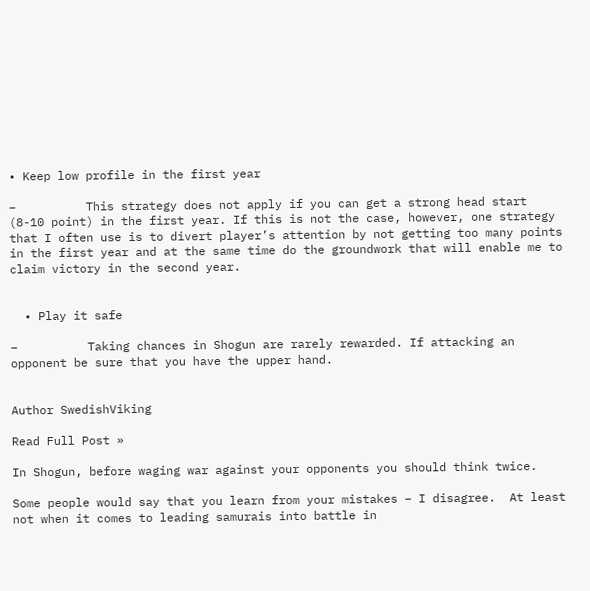• Keep low profile in the first year

–          This strategy does not apply if you can get a strong head start (8-10 point) in the first year. If this is not the case, however, one strategy that I often use is to divert player’s attention by not getting too many points in the first year and at the same time do the groundwork that will enable me to claim victory in the second year.


  • Play it safe

–          Taking chances in Shogun are rarely rewarded. If attacking an opponent be sure that you have the upper hand.


Author SwedishViking

Read Full Post »

In Shogun, before waging war against your opponents you should think twice.

Some people would say that you learn from your mistakes – I disagree.  At least not when it comes to leading samurais into battle in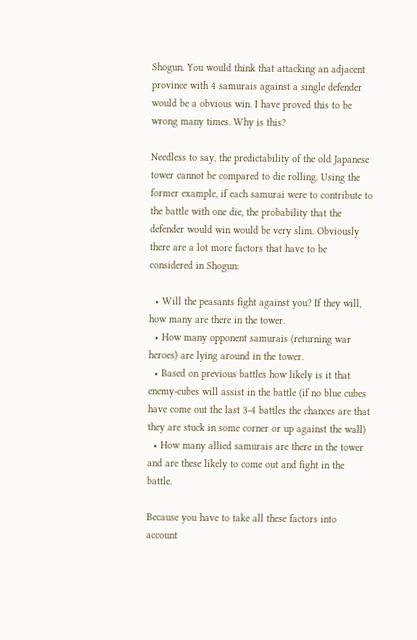Shogun. You would think that attacking an adjacent province with 4 samurais against a single defender would be a obvious win. I have proved this to be wrong many times. Why is this?

Needless to say, the predictability of the old Japanese tower cannot be compared to die rolling. Using the former example, if each samurai were to contribute to the battle with one die, the probability that the defender would win would be very slim. Obviously there are a lot more factors that have to be considered in Shogun:

  • Will the peasants fight against you? If they will, how many are there in the tower.
  • How many opponent samurais (returning war heroes) are lying around in the tower.
  • Based on previous battles how likely is it that enemy-cubes will assist in the battle (if no blue cubes have come out the last 3-4 battles the chances are that they are stuck in some corner or up against the wall)
  • How many allied samurais are there in the tower and are these likely to come out and fight in the battle.

Because you have to take all these factors into account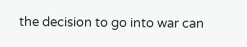the decision to go into war can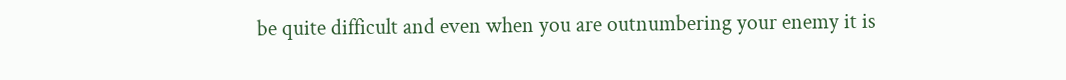be quite difficult and even when you are outnumbering your enemy it is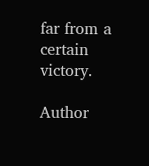far from a certain victory.

Author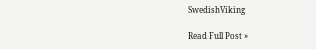SwedishViking

Read Full Post »